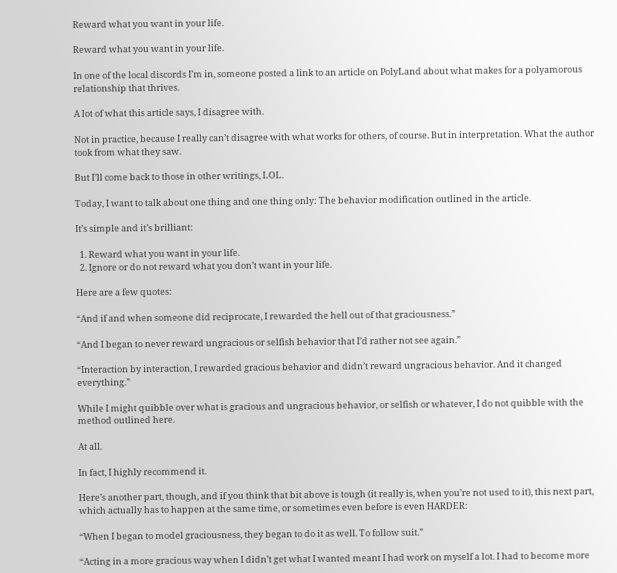Reward what you want in your life.

Reward what you want in your life.

In one of the local discords I’m in, someone posted a link to an article on PolyLand about what makes for a polyamorous relationship that thrives.

A lot of what this article says, I disagree with.

Not in practice, because I really can’t disagree with what works for others, of course. But in interpretation. What the author took from what they saw.

But I’ll come back to those in other writings, LOL.

Today, I want to talk about one thing and one thing only: The behavior modification outlined in the article.

It’s simple and it’s brilliant:

  1. Reward what you want in your life.
  2. Ignore or do not reward what you don’t want in your life.

Here are a few quotes:

“And if and when someone did reciprocate, I rewarded the hell out of that graciousness.”

“And I began to never reward ungracious or selfish behavior that I’d rather not see again.”

“Interaction by interaction, I rewarded gracious behavior and didn’t reward ungracious behavior. And it changed everything.”

While I might quibble over what is gracious and ungracious behavior, or selfish or whatever, I do not quibble with the method outlined here.

At all.

In fact, I highly recommend it.

Here’s another part, though, and if you think that bit above is tough (it really is, when you’re not used to it), this next part, which actually has to happen at the same time, or sometimes even before is even HARDER:

“When I began to model graciousness, they began to do it as well. To follow suit.”

“Acting in a more gracious way when I didn’t get what I wanted meant I had work on myself a lot. I had to become more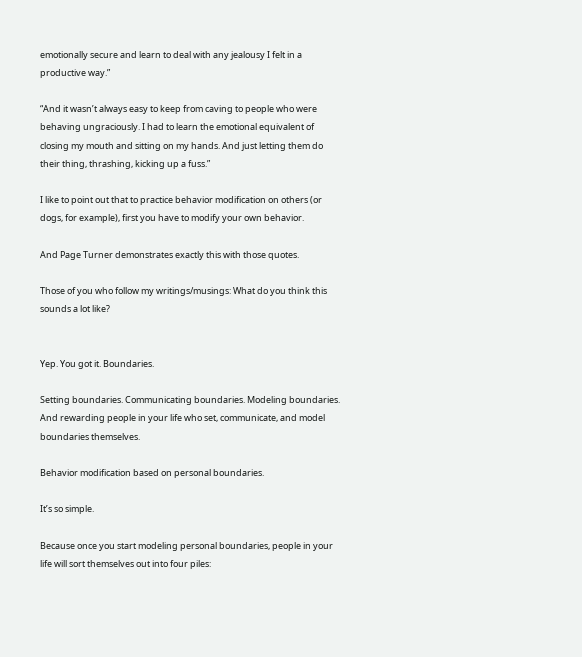emotionally secure and learn to deal with any jealousy I felt in a productive way.”

“And it wasn’t always easy to keep from caving to people who were behaving ungraciously. I had to learn the emotional equivalent of closing my mouth and sitting on my hands. And just letting them do their thing, thrashing, kicking up a fuss.”

I like to point out that to practice behavior modification on others (or dogs, for example), first you have to modify your own behavior.

And Page Turner demonstrates exactly this with those quotes.

Those of you who follow my writings/musings: What do you think this sounds a lot like?


Yep. You got it. Boundaries.

Setting boundaries. Communicating boundaries. Modeling boundaries. And rewarding people in your life who set, communicate, and model boundaries themselves.

Behavior modification based on personal boundaries.

It’s so simple.

Because once you start modeling personal boundaries, people in your life will sort themselves out into four piles: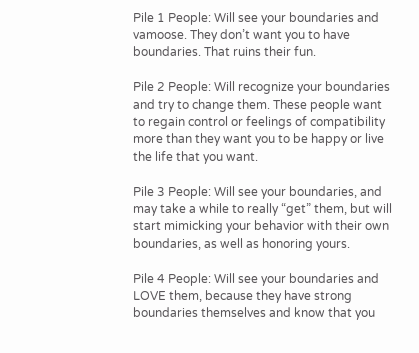Pile 1 People: Will see your boundaries and vamoose. They don’t want you to have boundaries. That ruins their fun.

Pile 2 People: Will recognize your boundaries and try to change them. These people want to regain control or feelings of compatibility more than they want you to be happy or live the life that you want.

Pile 3 People: Will see your boundaries, and may take a while to really “get” them, but will start mimicking your behavior with their own boundaries, as well as honoring yours.

Pile 4 People: Will see your boundaries and LOVE them, because they have strong boundaries themselves and know that you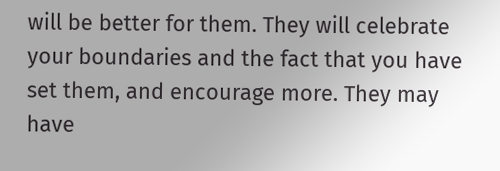will be better for them. They will celebrate your boundaries and the fact that you have set them, and encourage more. They may have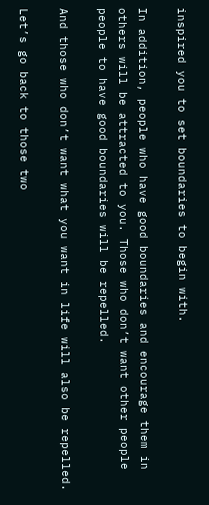inspired you to set boundaries to begin with.

In addition, people who have good boundaries and encourage them in others will be attracted to you. Those who don’t want other people people to have good boundaries will be repelled.

And those who don’t want what you want in life will also be repelled.

Let’s go back to those two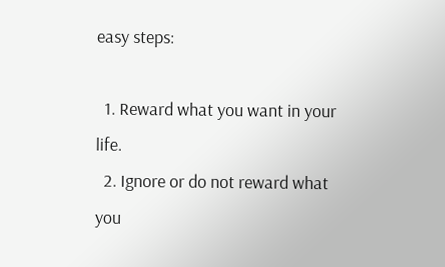easy steps:

  1. Reward what you want in your life.
  2. Ignore or do not reward what you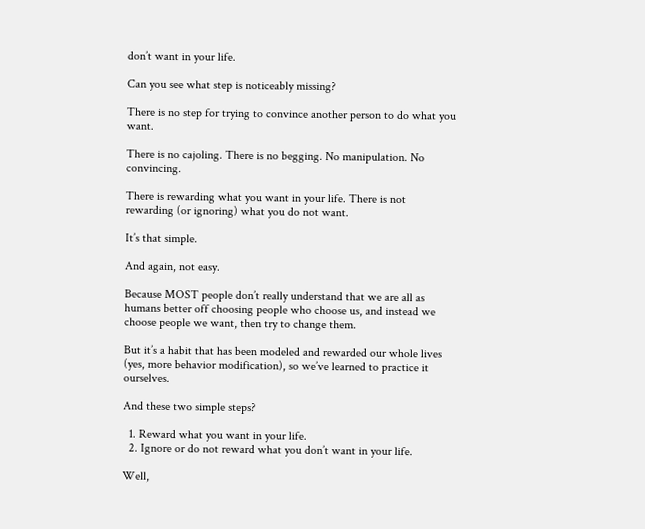don’t want in your life.

Can you see what step is noticeably missing?

There is no step for trying to convince another person to do what you want.

There is no cajoling. There is no begging. No manipulation. No convincing.

There is rewarding what you want in your life. There is not rewarding (or ignoring) what you do not want.

It’s that simple.

And again, not easy.

Because MOST people don’t really understand that we are all as humans better off choosing people who choose us, and instead we choose people we want, then try to change them.

But it’s a habit that has been modeled and rewarded our whole lives (yes, more behavior modification), so we’ve learned to practice it ourselves.

And these two simple steps?

  1. Reward what you want in your life.
  2. Ignore or do not reward what you don’t want in your life.

Well,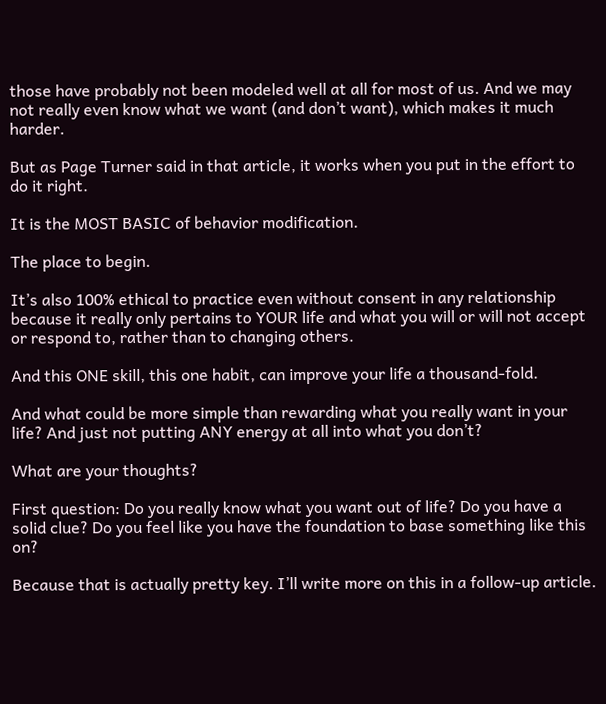those have probably not been modeled well at all for most of us. And we may not really even know what we want (and don’t want), which makes it much harder.

But as Page Turner said in that article, it works when you put in the effort to do it right.

It is the MOST BASIC of behavior modification.

The place to begin.

It’s also 100% ethical to practice even without consent in any relationship because it really only pertains to YOUR life and what you will or will not accept or respond to, rather than to changing others.

And this ONE skill, this one habit, can improve your life a thousand-fold.

And what could be more simple than rewarding what you really want in your life? And just not putting ANY energy at all into what you don’t?

What are your thoughts?

First question: Do you really know what you want out of life? Do you have a solid clue? Do you feel like you have the foundation to base something like this on?

Because that is actually pretty key. I’ll write more on this in a follow-up article.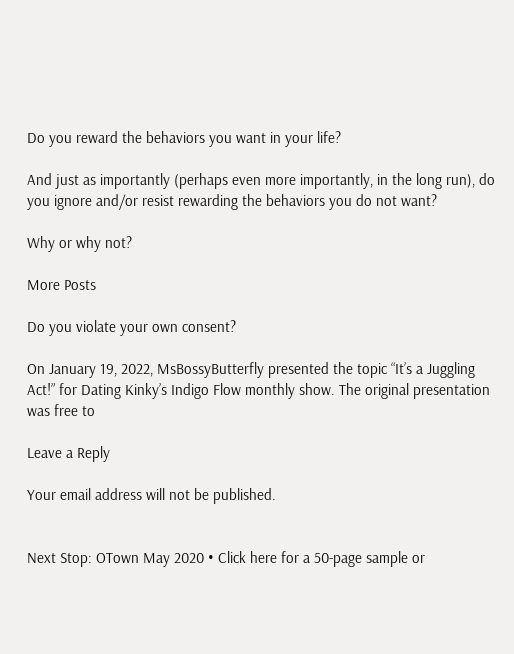Do you reward the behaviors you want in your life?

And just as importantly (perhaps even more importantly, in the long run), do you ignore and/or resist rewarding the behaviors you do not want?

Why or why not?

More Posts

Do you violate your own consent?

On January 19, 2022, MsBossyButterfly presented the topic “It’s a Juggling Act!” for Dating Kinky’s Indigo Flow monthly show. The original presentation was free to

Leave a Reply

Your email address will not be published.


Next Stop: OTown May 2020 • Click here for a 50-page sample or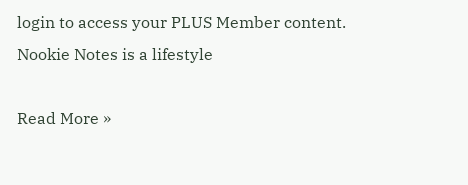login to access your PLUS Member content. Nookie Notes is a lifestyle

Read More »